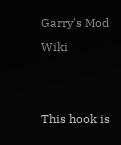Garry's Mod Wiki


This hook is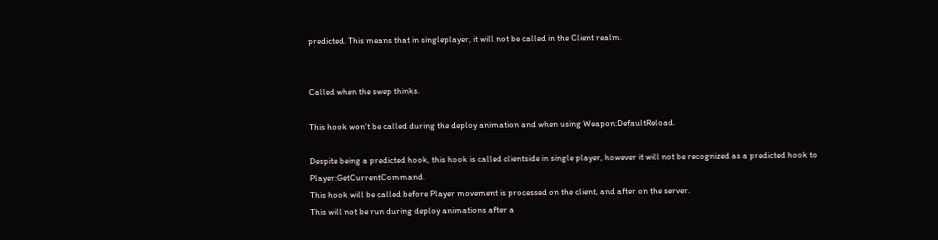predicted. This means that in singleplayer, it will not be called in the Client realm.


Called when the swep thinks.

This hook won't be called during the deploy animation and when using Weapon:DefaultReload.

Despite being a predicted hook, this hook is called clientside in single player, however it will not be recognized as a predicted hook to Player:GetCurrentCommand.
This hook will be called before Player movement is processed on the client, and after on the server.
This will not be run during deploy animations after a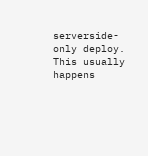serverside-only deploy. This usually happens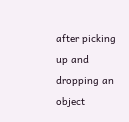after picking up and dropping an object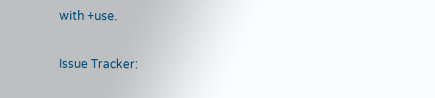with +use.

Issue Tracker: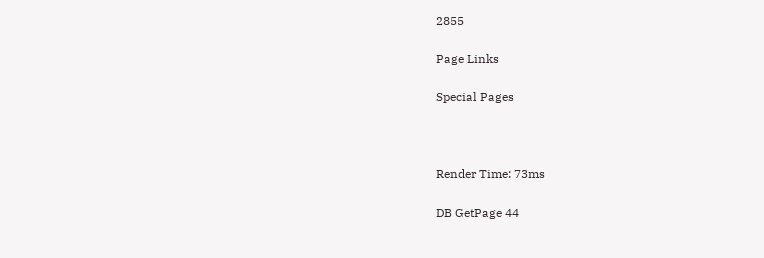2855

Page Links

Special Pages



Render Time: 73ms

DB GetPage 44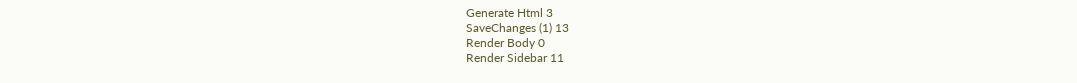Generate Html 3
SaveChanges (1) 13
Render Body 0
Render Sidebar 11